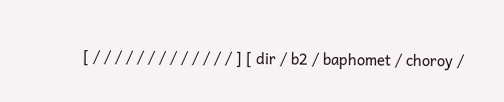[ / / / / / / / / / / / / / ] [ dir / b2 / baphomet / choroy /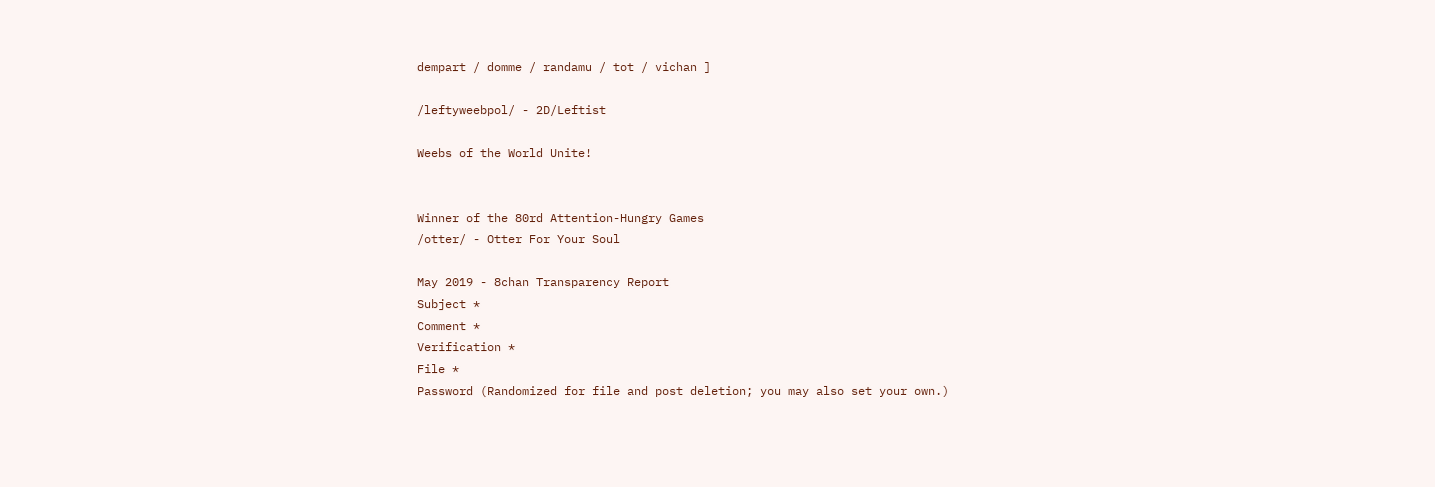dempart / domme / randamu / tot / vichan ]

/leftyweebpol/ - 2D/Leftist

Weebs of the World Unite!


Winner of the 80rd Attention-Hungry Games
/otter/ - Otter For Your Soul

May 2019 - 8chan Transparency Report
Subject *
Comment *
Verification *
File *
Password (Randomized for file and post deletion; you may also set your own.)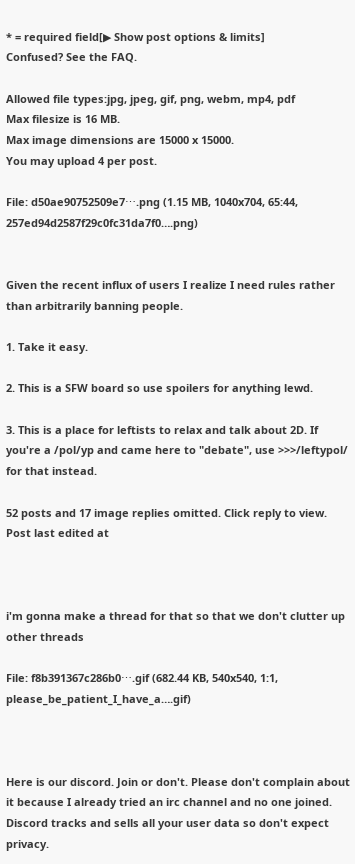* = required field[▶ Show post options & limits]
Confused? See the FAQ.

Allowed file types:jpg, jpeg, gif, png, webm, mp4, pdf
Max filesize is 16 MB.
Max image dimensions are 15000 x 15000.
You may upload 4 per post.

File: d50ae90752509e7⋯.png (1.15 MB, 1040x704, 65:44, 257ed94d2587f29c0fc31da7f0….png)


Given the recent influx of users I realize I need rules rather than arbitrarily banning people.

1. Take it easy.

2. This is a SFW board so use spoilers for anything lewd.

3. This is a place for leftists to relax and talk about 2D. If you're a /pol/yp and came here to "debate", use >>>/leftypol/ for that instead.

52 posts and 17 image replies omitted. Click reply to view.
Post last edited at



i'm gonna make a thread for that so that we don't clutter up other threads

File: f8b391367c286b0⋯.gif (682.44 KB, 540x540, 1:1, please_be_patient_I_have_a….gif)



Here is our discord. Join or don't. Please don't complain about it because I already tried an irc channel and no one joined. Discord tracks and sells all your user data so don't expect privacy.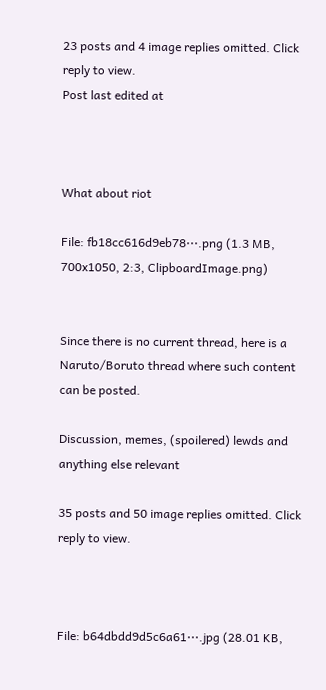23 posts and 4 image replies omitted. Click reply to view.
Post last edited at



What about riot

File: fb18cc616d9eb78⋯.png (1.3 MB, 700x1050, 2:3, ClipboardImage.png)


Since there is no current thread, here is a Naruto/Boruto thread where such content can be posted.

Discussion, memes, (spoilered) lewds and anything else relevant

35 posts and 50 image replies omitted. Click reply to view.



File: b64dbdd9d5c6a61⋯.jpg (28.01 KB,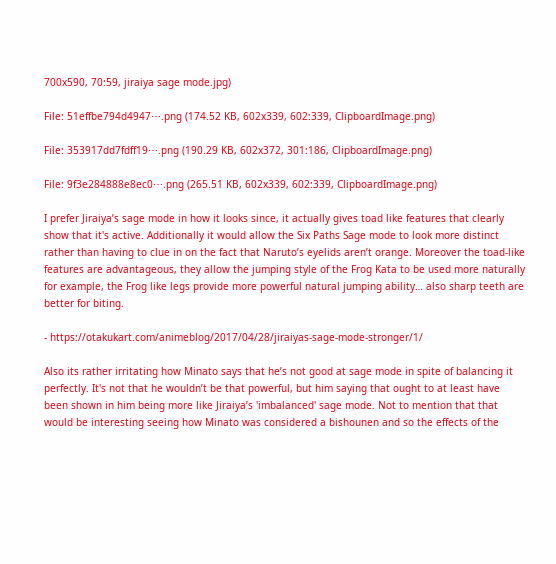700x590, 70:59, jiraiya sage mode.jpg)

File: 51effbe794d4947⋯.png (174.52 KB, 602x339, 602:339, ClipboardImage.png)

File: 353917dd7fdff19⋯.png (190.29 KB, 602x372, 301:186, ClipboardImage.png)

File: 9f3e284888e8ec0⋯.png (265.51 KB, 602x339, 602:339, ClipboardImage.png)

I prefer Jiraiya’s sage mode in how it looks since, it actually gives toad like features that clearly show that it's active. Additionally it would allow the Six Paths Sage mode to look more distinct rather than having to clue in on the fact that Naruto’s eyelids aren’t orange. Moreover the toad-like features are advantageous, they allow the jumping style of the Frog Kata to be used more naturally for example, the Frog like legs provide more powerful natural jumping ability… also sharp teeth are better for biting.

- https://otakukart.com/animeblog/2017/04/28/jiraiyas-sage-mode-stronger/1/

Also its rather irritating how Minato says that he’s not good at sage mode in spite of balancing it perfectly. It's not that he wouldn’t be that powerful, but him saying that ought to at least have been shown in him being more like Jiraiya’s 'imbalanced' sage mode. Not to mention that that would be interesting seeing how Minato was considered a bishounen and so the effects of the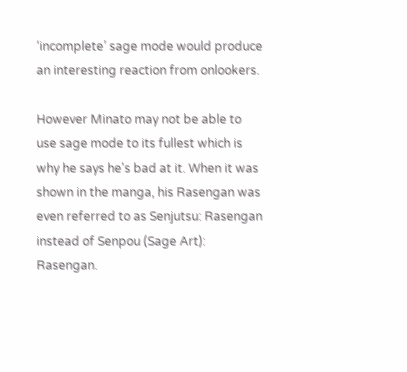‘incomplete’ sage mode would produce an interesting reaction from onlookers.

However Minato may not be able to use sage mode to its fullest which is why he says he's bad at it. When it was shown in the manga, his Rasengan was even referred to as Senjutsu: Rasengan instead of Senpou (Sage Art): Rasengan.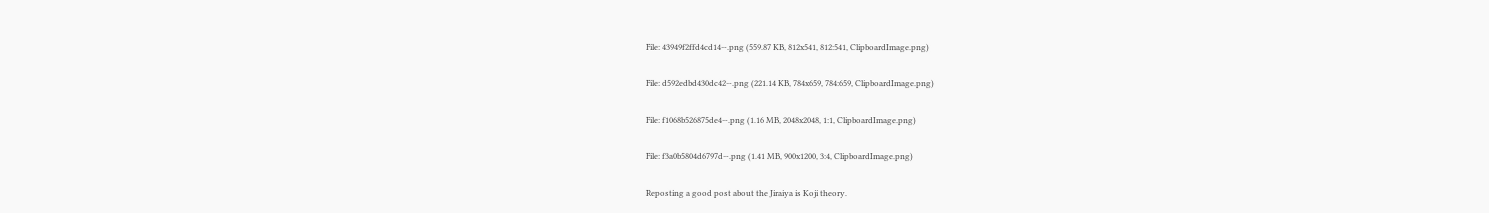File: 43949f2ffd4cd14⋯.png (559.87 KB, 812x541, 812:541, ClipboardImage.png)

File: d592edbd430dc42⋯.png (221.14 KB, 784x659, 784:659, ClipboardImage.png)

File: f1068b526875de4⋯.png (1.16 MB, 2048x2048, 1:1, ClipboardImage.png)

File: f3a0b5804d6797d⋯.png (1.41 MB, 900x1200, 3:4, ClipboardImage.png)

Reposting a good post about the Jiraiya is Koji theory.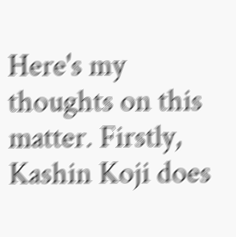Here's my thoughts on this matter. Firstly, Kashin Koji does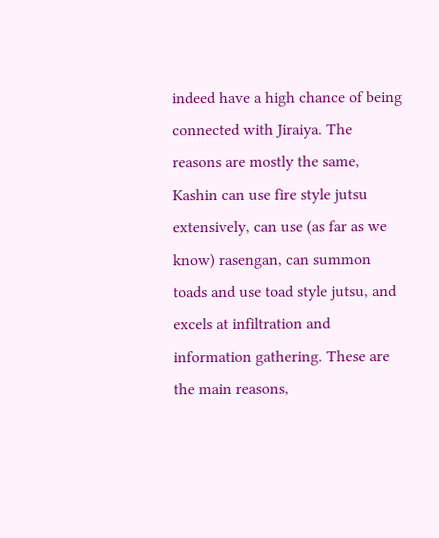indeed have a high chance of being connected with Jiraiya. The reasons are mostly the same, Kashin can use fire style jutsu extensively, can use (as far as we know) rasengan, can summon toads and use toad style jutsu, and excels at infiltration and information gathering. These are the main reasons,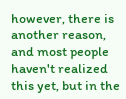however, there is another reason, and most people haven't realized this yet, but in the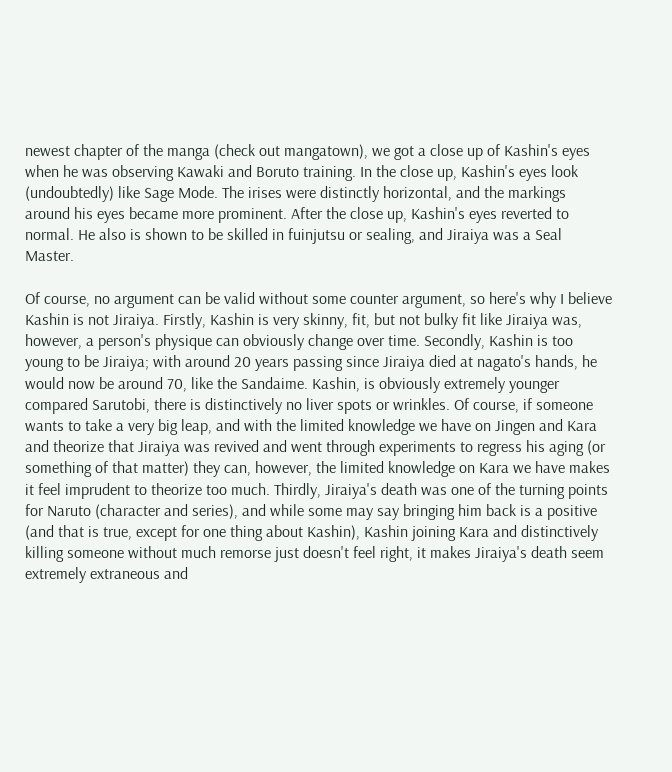newest chapter of the manga (check out mangatown), we got a close up of Kashin's eyes when he was observing Kawaki and Boruto training. In the close up, Kashin's eyes look (undoubtedly) like Sage Mode. The irises were distinctly horizontal, and the markings around his eyes became more prominent. After the close up, Kashin's eyes reverted to normal. He also is shown to be skilled in fuinjutsu or sealing, and Jiraiya was a Seal Master.

Of course, no argument can be valid without some counter argument, so here's why I believe Kashin is not Jiraiya. Firstly, Kashin is very skinny, fit, but not bulky fit like Jiraiya was, however, a person's physique can obviously change over time. Secondly, Kashin is too young to be Jiraiya; with around 20 years passing since Jiraiya died at nagato's hands, he would now be around 70, like the Sandaime. Kashin, is obviously extremely younger compared Sarutobi, there is distinctively no liver spots or wrinkles. Of course, if someone wants to take a very big leap, and with the limited knowledge we have on Jingen and Kara and theorize that Jiraiya was revived and went through experiments to regress his aging (or something of that matter) they can, however, the limited knowledge on Kara we have makes it feel imprudent to theorize too much. Thirdly, Jiraiya's death was one of the turning points for Naruto (character and series), and while some may say bringing him back is a positive (and that is true, except for one thing about Kashin), Kashin joining Kara and distinctively killing someone without much remorse just doesn't feel right, it makes Jiraiya's death seem extremely extraneous and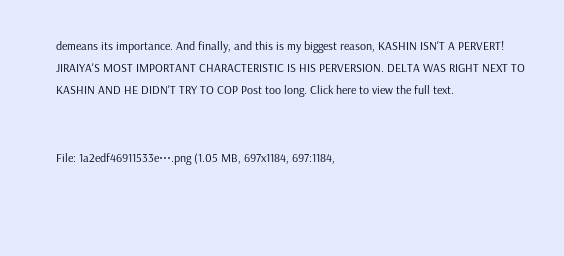demeans its importance. And finally, and this is my biggest reason, KASHIN ISN'T A PERVERT! JIRAIYA'S MOST IMPORTANT CHARACTERISTIC IS HIS PERVERSION. DELTA WAS RIGHT NEXT TO KASHIN AND HE DIDN'T TRY TO COP Post too long. Click here to view the full text.


File: 1a2edf46911533e⋯.png (1.05 MB, 697x1184, 697:1184,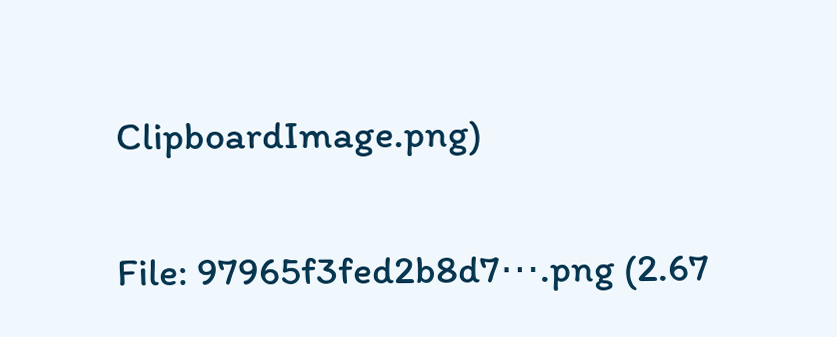ClipboardImage.png)

File: 97965f3fed2b8d7⋯.png (2.67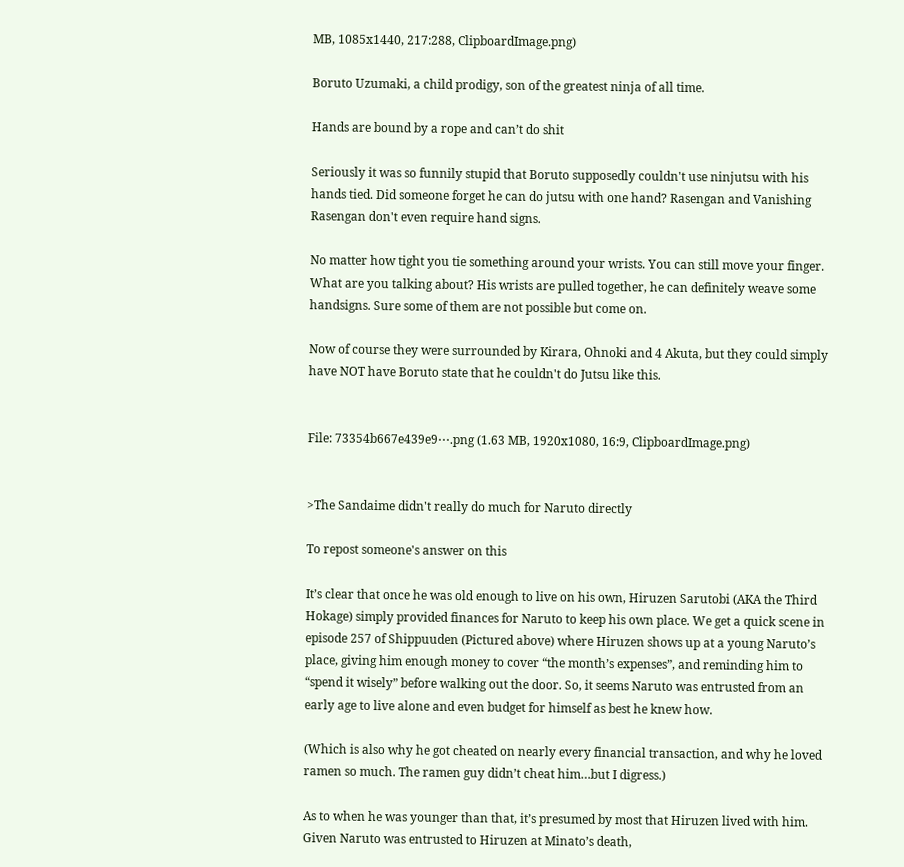MB, 1085x1440, 217:288, ClipboardImage.png)

Boruto Uzumaki, a child prodigy, son of the greatest ninja of all time.

Hands are bound by a rope and can’t do shit

Seriously it was so funnily stupid that Boruto supposedly couldn't use ninjutsu with his hands tied. Did someone forget he can do jutsu with one hand? Rasengan and Vanishing Rasengan don't even require hand signs.

No matter how tight you tie something around your wrists. You can still move your finger. What are you talking about? His wrists are pulled together, he can definitely weave some handsigns. Sure some of them are not possible but come on.

Now of course they were surrounded by Kirara, Ohnoki and 4 Akuta, but they could simply have NOT have Boruto state that he couldn't do Jutsu like this.


File: 73354b667e439e9⋯.png (1.63 MB, 1920x1080, 16:9, ClipboardImage.png)


>The Sandaime didn't really do much for Naruto directly

To repost someone's answer on this

It’s clear that once he was old enough to live on his own, Hiruzen Sarutobi (AKA the Third Hokage) simply provided finances for Naruto to keep his own place. We get a quick scene in episode 257 of Shippuuden (Pictured above) where Hiruzen shows up at a young Naruto’s place, giving him enough money to cover “the month’s expenses”, and reminding him to “spend it wisely” before walking out the door. So, it seems Naruto was entrusted from an early age to live alone and even budget for himself as best he knew how.

(Which is also why he got cheated on nearly every financial transaction, and why he loved ramen so much. The ramen guy didn’t cheat him…but I digress.)

As to when he was younger than that, it’s presumed by most that Hiruzen lived with him. Given Naruto was entrusted to Hiruzen at Minato’s death,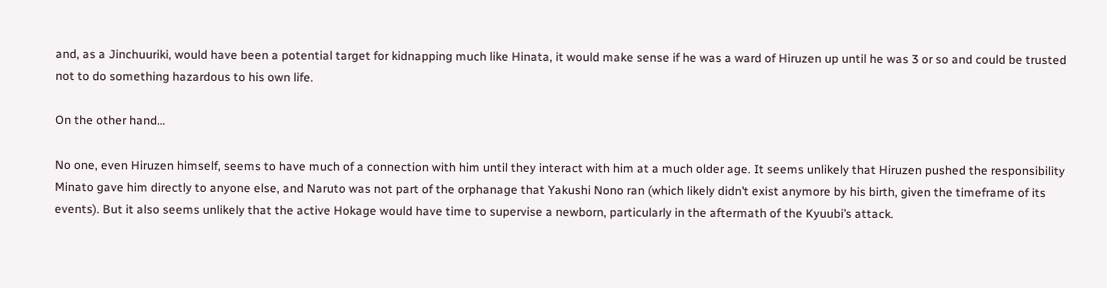and, as a Jinchuuriki, would have been a potential target for kidnapping much like Hinata, it would make sense if he was a ward of Hiruzen up until he was 3 or so and could be trusted not to do something hazardous to his own life.

On the other hand…

No one, even Hiruzen himself, seems to have much of a connection with him until they interact with him at a much older age. It seems unlikely that Hiruzen pushed the responsibility Minato gave him directly to anyone else, and Naruto was not part of the orphanage that Yakushi Nono ran (which likely didn’t exist anymore by his birth, given the timeframe of its events). But it also seems unlikely that the active Hokage would have time to supervise a newborn, particularly in the aftermath of the Kyuubi’s attack.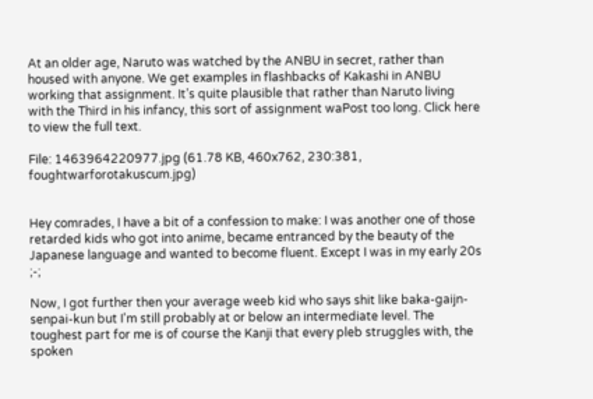At an older age, Naruto was watched by the ANBU in secret, rather than housed with anyone. We get examples in flashbacks of Kakashi in ANBU working that assignment. It’s quite plausible that rather than Naruto living with the Third in his infancy, this sort of assignment waPost too long. Click here to view the full text.

File: 1463964220977.jpg (61.78 KB, 460x762, 230:381, foughtwarforotakuscum.jpg)


Hey comrades, I have a bit of a confession to make: I was another one of those retarded kids who got into anime, became entranced by the beauty of the Japanese language and wanted to become fluent. Except I was in my early 20s ;-;

Now, I got further then your average weeb kid who says shit like baka-gaijn-senpai-kun but I'm still probably at or below an intermediate level. The toughest part for me is of course the Kanji that every pleb struggles with, the spoken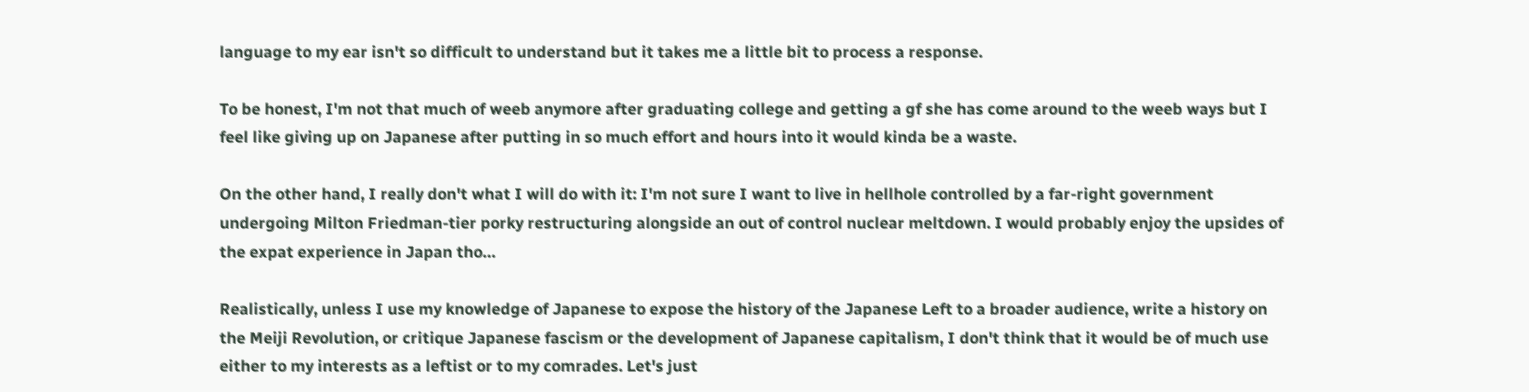language to my ear isn't so difficult to understand but it takes me a little bit to process a response.

To be honest, I'm not that much of weeb anymore after graduating college and getting a gf she has come around to the weeb ways but I feel like giving up on Japanese after putting in so much effort and hours into it would kinda be a waste.

On the other hand, I really don't what I will do with it: I'm not sure I want to live in hellhole controlled by a far-right government undergoing Milton Friedman-tier porky restructuring alongside an out of control nuclear meltdown. I would probably enjoy the upsides of the expat experience in Japan tho…

Realistically, unless I use my knowledge of Japanese to expose the history of the Japanese Left to a broader audience, write a history on the Meiji Revolution, or critique Japanese fascism or the development of Japanese capitalism, I don't think that it would be of much use either to my interests as a leftist or to my comrades. Let's just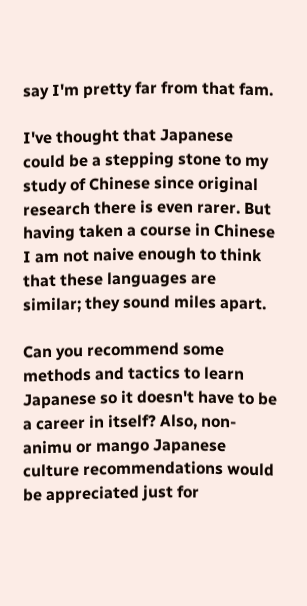say I'm pretty far from that fam.

I've thought that Japanese could be a stepping stone to my study of Chinese since original research there is even rarer. But having taken a course in Chinese I am not naive enough to think that these languages are similar; they sound miles apart.

Can you recommend some methods and tactics to learn Japanese so it doesn't have to be a career in itself? Also, non-animu or mango Japanese culture recommendations would be appreciated just for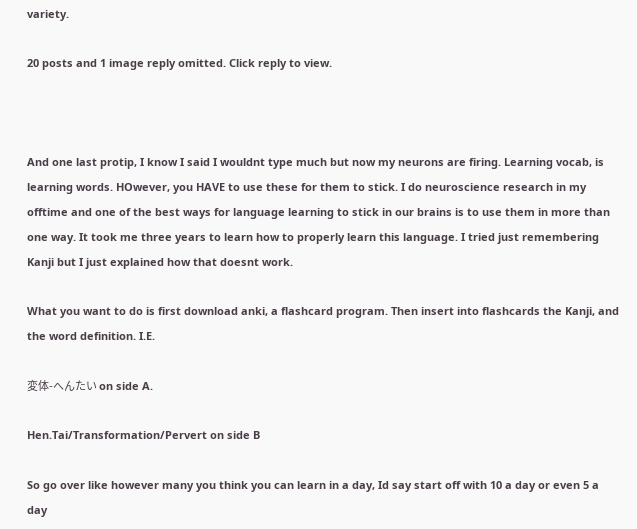variety.

20 posts and 1 image reply omitted. Click reply to view.



And one last protip, I know I said I wouldnt type much but now my neurons are firing. Learning vocab, is learning words. HOwever, you HAVE to use these for them to stick. I do neuroscience research in my offtime and one of the best ways for language learning to stick in our brains is to use them in more than one way. It took me three years to learn how to properly learn this language. I tried just remembering Kanji but I just explained how that doesnt work.

What you want to do is first download anki, a flashcard program. Then insert into flashcards the Kanji, and the word definition. I.E.

変体-へんたい on side A.

Hen.Tai/Transformation/Pervert on side B

So go over like however many you think you can learn in a day, Id say start off with 10 a day or even 5 a day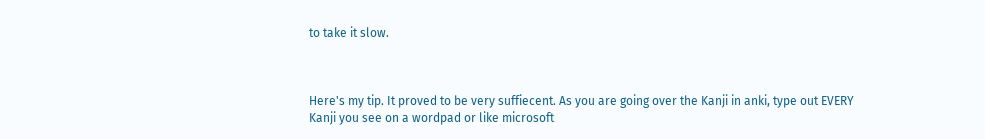to take it slow.



Here's my tip. It proved to be very suffiecent. As you are going over the Kanji in anki, type out EVERY Kanji you see on a wordpad or like microsoft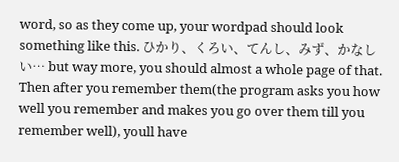word, so as they come up, your wordpad should look something like this. ひかり、くろい、てんし、みず、かなしい… but way more, you should almost a whole page of that. Then after you remember them(the program asks you how well you remember and makes you go over them till you remember well), youll have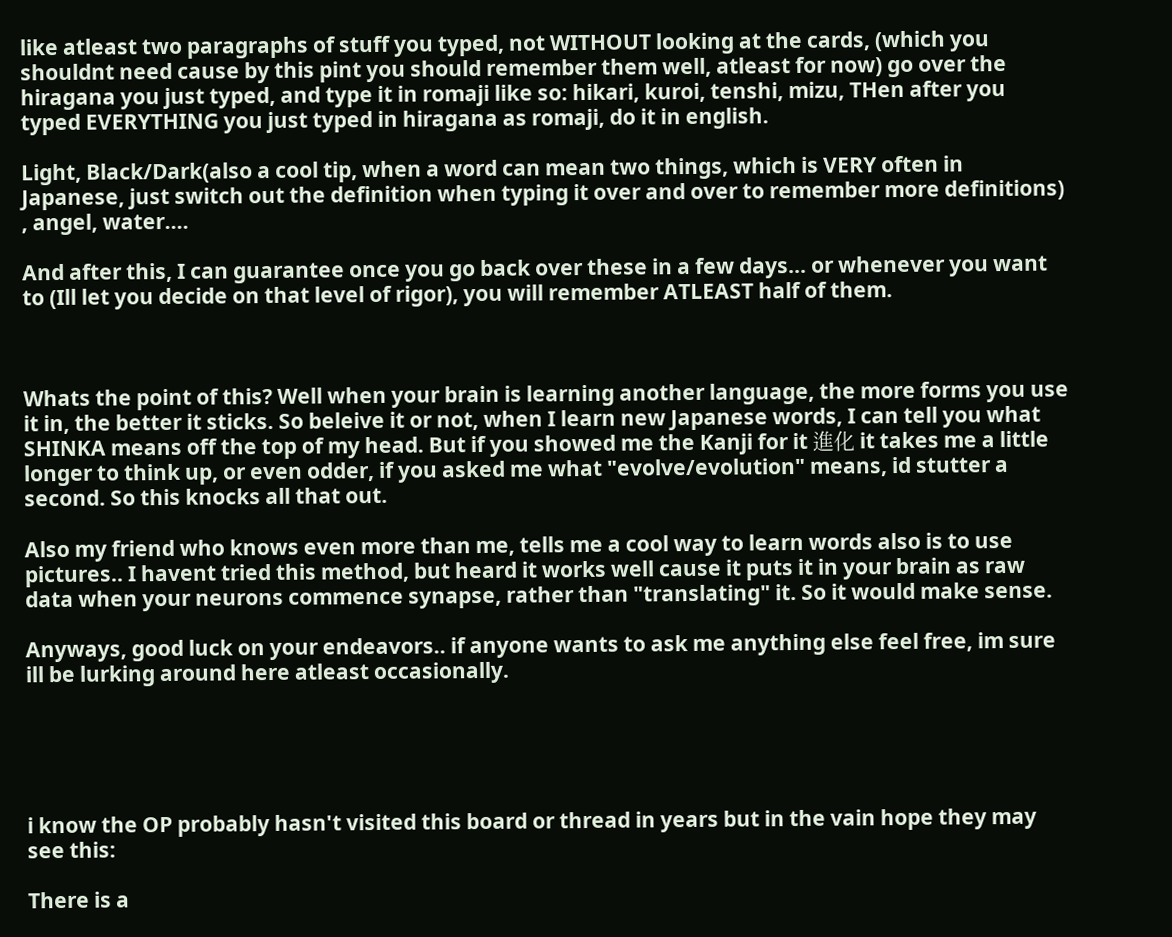like atleast two paragraphs of stuff you typed, not WITHOUT looking at the cards, (which you shouldnt need cause by this pint you should remember them well, atleast for now) go over the hiragana you just typed, and type it in romaji like so: hikari, kuroi, tenshi, mizu, THen after you typed EVERYTHING you just typed in hiragana as romaji, do it in english.

Light, Black/Dark(also a cool tip, when a word can mean two things, which is VERY often in Japanese, just switch out the definition when typing it over and over to remember more definitions) , angel, water….

And after this, I can guarantee once you go back over these in a few days… or whenever you want to (Ill let you decide on that level of rigor), you will remember ATLEAST half of them.



Whats the point of this? Well when your brain is learning another language, the more forms you use it in, the better it sticks. So beleive it or not, when I learn new Japanese words, I can tell you what SHINKA means off the top of my head. But if you showed me the Kanji for it 進化 it takes me a little longer to think up, or even odder, if you asked me what "evolve/evolution" means, id stutter a second. So this knocks all that out.

Also my friend who knows even more than me, tells me a cool way to learn words also is to use pictures.. I havent tried this method, but heard it works well cause it puts it in your brain as raw data when your neurons commence synapse, rather than "translating" it. So it would make sense.

Anyways, good luck on your endeavors.. if anyone wants to ask me anything else feel free, im sure ill be lurking around here atleast occasionally.





i know the OP probably hasn't visited this board or thread in years but in the vain hope they may see this:

There is a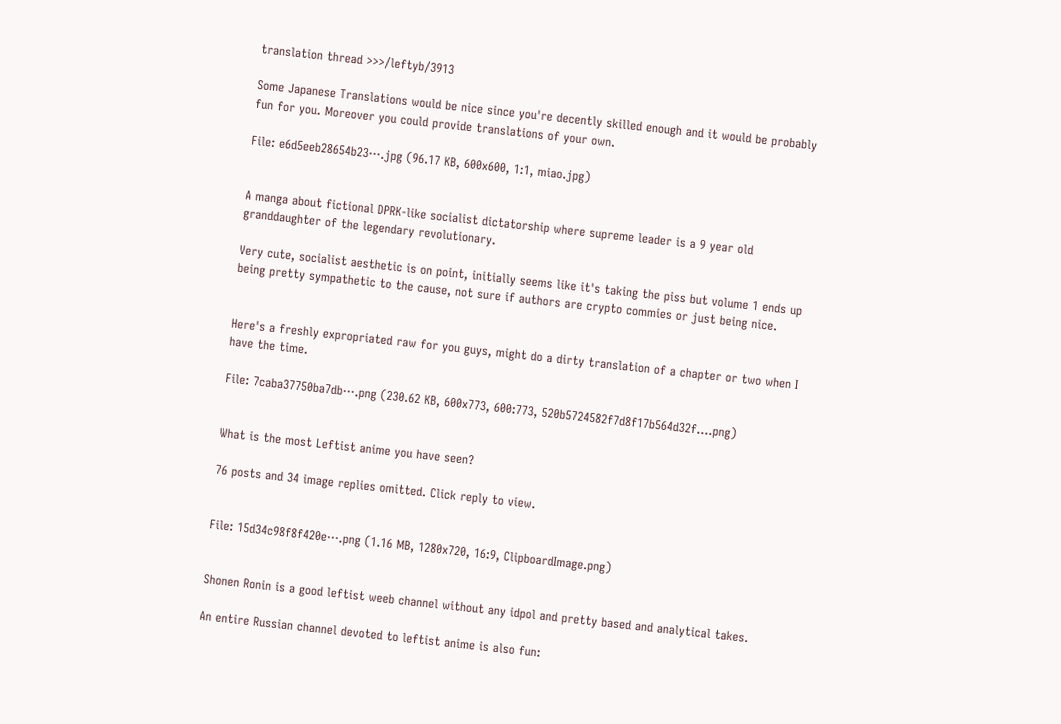translation thread >>>/leftyb/3913

Some Japanese Translations would be nice since you're decently skilled enough and it would be probably fun for you. Moreover you could provide translations of your own.

File: e6d5eeb28654b23⋯.jpg (96.17 KB, 600x600, 1:1, miao.jpg)


A manga about fictional DPRK-like socialist dictatorship where supreme leader is a 9 year old granddaughter of the legendary revolutionary.

Very cute, socialist aesthetic is on point, initially seems like it's taking the piss but volume 1 ends up being pretty sympathetic to the cause, not sure if authors are crypto commies or just being nice.


Here's a freshly expropriated raw for you guys, might do a dirty translation of a chapter or two when I have the time.

File: 7caba37750ba7db⋯.png (230.62 KB, 600x773, 600:773, 520b5724582f7d8f17b564d32f….png)


What is the most Leftist anime you have seen?

76 posts and 34 image replies omitted. Click reply to view.


File: 15d34c98f8f420e⋯.png (1.16 MB, 1280x720, 16:9, ClipboardImage.png)


Shonen Ronin is a good leftist weeb channel without any idpol and pretty based and analytical takes.

An entire Russian channel devoted to leftist anime is also fun: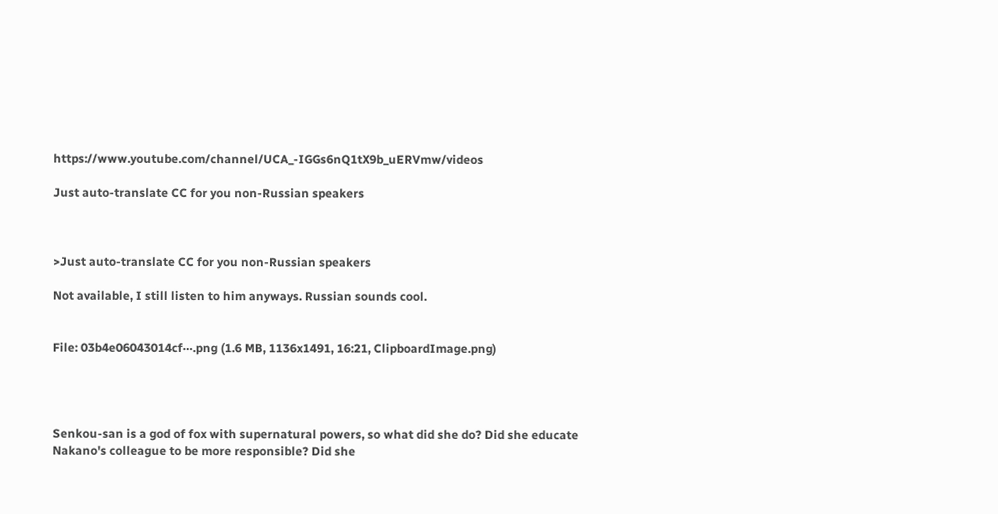https://www.youtube.com/channel/UCA_-IGGs6nQ1tX9b_uERVmw/videos

Just auto-translate CC for you non-Russian speakers



>Just auto-translate CC for you non-Russian speakers

Not available, I still listen to him anyways. Russian sounds cool.


File: 03b4e06043014cf⋯.png (1.6 MB, 1136x1491, 16:21, ClipboardImage.png)




Senkou-san is a god of fox with supernatural powers, so what did she do? Did she educate Nakano's colleague to be more responsible? Did she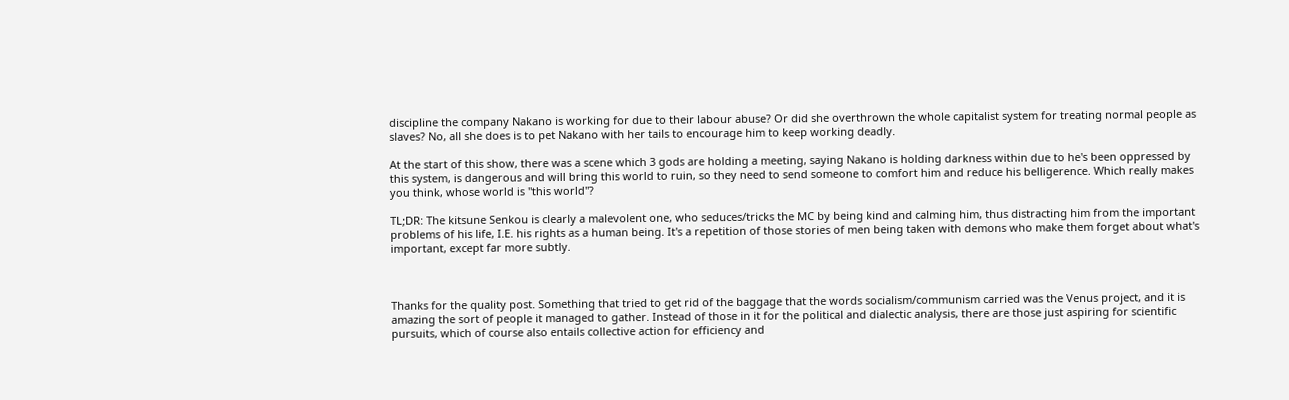discipline the company Nakano is working for due to their labour abuse? Or did she overthrown the whole capitalist system for treating normal people as slaves? No, all she does is to pet Nakano with her tails to encourage him to keep working deadly.

At the start of this show, there was a scene which 3 gods are holding a meeting, saying Nakano is holding darkness within due to he's been oppressed by this system, is dangerous and will bring this world to ruin, so they need to send someone to comfort him and reduce his belligerence. Which really makes you think, whose world is "this world"?

TL;DR: The kitsune Senkou is clearly a malevolent one, who seduces/tricks the MC by being kind and calming him, thus distracting him from the important problems of his life, I.E. his rights as a human being. It's a repetition of those stories of men being taken with demons who make them forget about what's important, except far more subtly.



Thanks for the quality post. Something that tried to get rid of the baggage that the words socialism/communism carried was the Venus project, and it is amazing the sort of people it managed to gather. Instead of those in it for the political and dialectic analysis, there are those just aspiring for scientific pursuits, which of course also entails collective action for efficiency and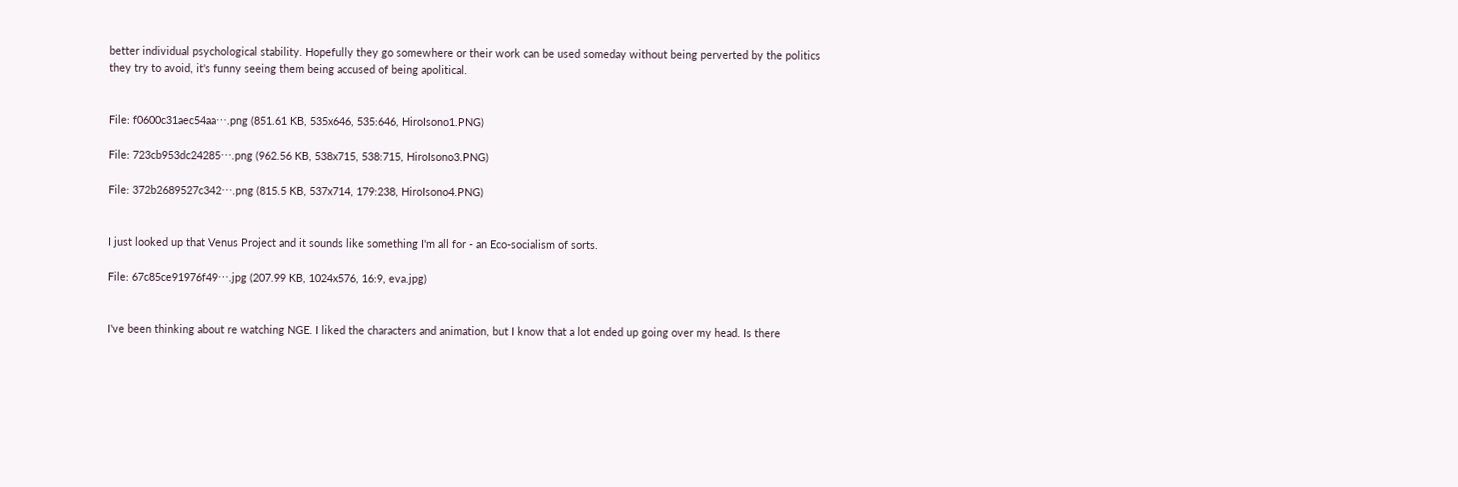better individual psychological stability. Hopefully they go somewhere or their work can be used someday without being perverted by the politics they try to avoid, it's funny seeing them being accused of being apolitical.


File: f0600c31aec54aa⋯.png (851.61 KB, 535x646, 535:646, HiroIsono1.PNG)

File: 723cb953dc24285⋯.png (962.56 KB, 538x715, 538:715, HiroIsono3.PNG)

File: 372b2689527c342⋯.png (815.5 KB, 537x714, 179:238, HiroIsono4.PNG)


I just looked up that Venus Project and it sounds like something I'm all for - an Eco-socialism of sorts.

File: 67c85ce91976f49⋯.jpg (207.99 KB, 1024x576, 16:9, eva.jpg)


I've been thinking about re watching NGE. I liked the characters and animation, but I know that a lot ended up going over my head. Is there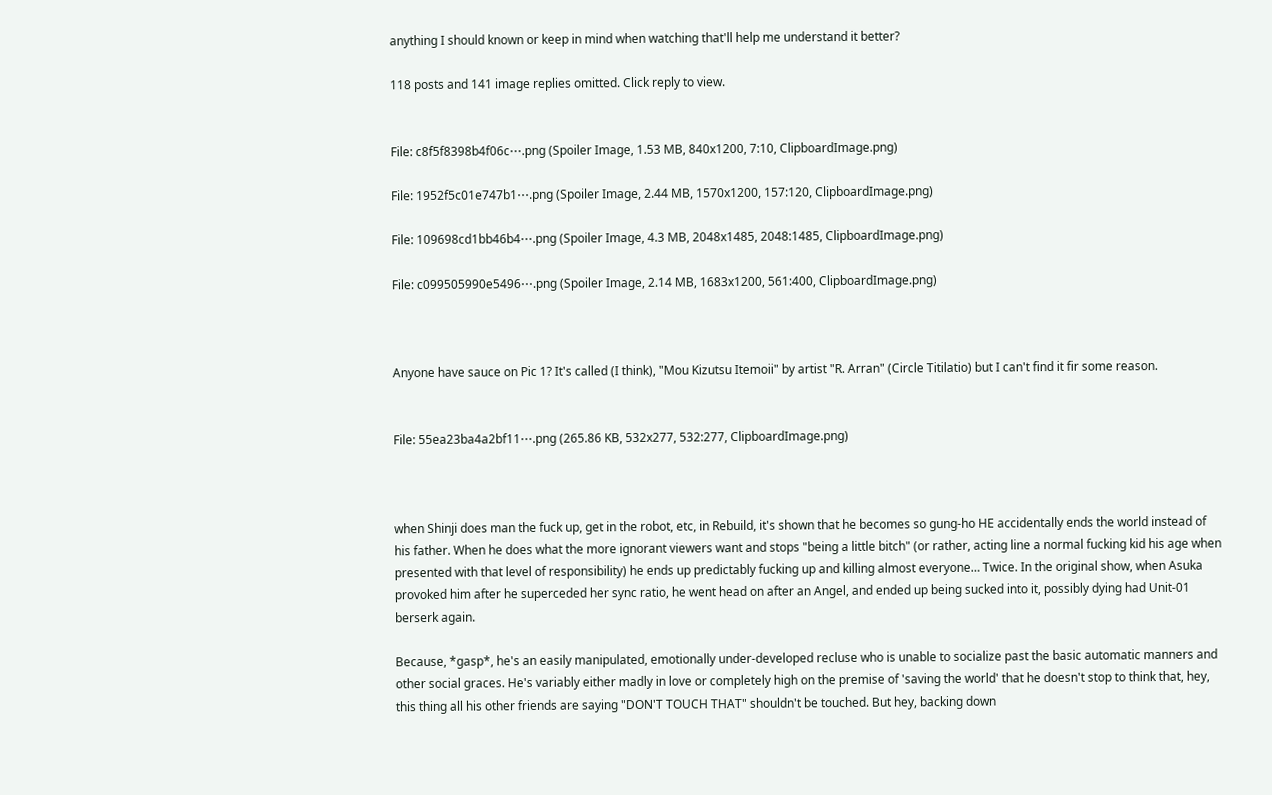anything I should known or keep in mind when watching that'll help me understand it better?

118 posts and 141 image replies omitted. Click reply to view.


File: c8f5f8398b4f06c⋯.png (Spoiler Image, 1.53 MB, 840x1200, 7:10, ClipboardImage.png)

File: 1952f5c01e747b1⋯.png (Spoiler Image, 2.44 MB, 1570x1200, 157:120, ClipboardImage.png)

File: 109698cd1bb46b4⋯.png (Spoiler Image, 4.3 MB, 2048x1485, 2048:1485, ClipboardImage.png)

File: c099505990e5496⋯.png (Spoiler Image, 2.14 MB, 1683x1200, 561:400, ClipboardImage.png)



Anyone have sauce on Pic 1? It's called (I think), "Mou Kizutsu Itemoii" by artist "R. Arran" (Circle Titilatio) but I can't find it fir some reason.


File: 55ea23ba4a2bf11⋯.png (265.86 KB, 532x277, 532:277, ClipboardImage.png)



when Shinji does man the fuck up, get in the robot, etc, in Rebuild, it's shown that he becomes so gung-ho HE accidentally ends the world instead of his father. When he does what the more ignorant viewers want and stops "being a little bitch" (or rather, acting line a normal fucking kid his age when presented with that level of responsibility) he ends up predictably fucking up and killing almost everyone… Twice. In the original show, when Asuka provoked him after he superceded her sync ratio, he went head on after an Angel, and ended up being sucked into it, possibly dying had Unit-01 berserk again.

Because, *gasp*, he's an easily manipulated, emotionally under-developed recluse who is unable to socialize past the basic automatic manners and other social graces. He's variably either madly in love or completely high on the premise of 'saving the world' that he doesn't stop to think that, hey, this thing all his other friends are saying "DON'T TOUCH THAT" shouldn't be touched. But hey, backing down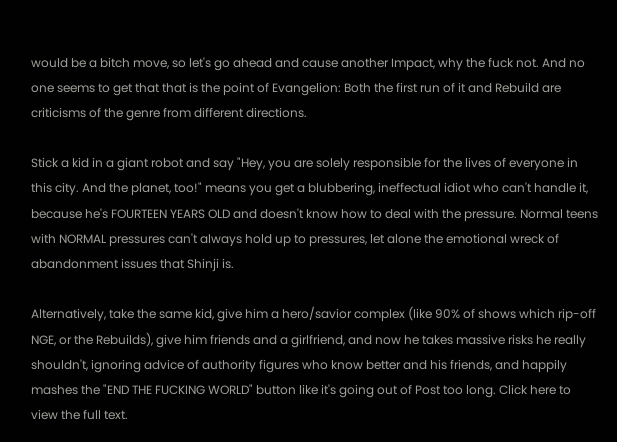would be a bitch move, so let's go ahead and cause another Impact, why the fuck not. And no one seems to get that that is the point of Evangelion: Both the first run of it and Rebuild are criticisms of the genre from different directions.

Stick a kid in a giant robot and say "Hey, you are solely responsible for the lives of everyone in this city. And the planet, too!" means you get a blubbering, ineffectual idiot who can't handle it, because he's FOURTEEN YEARS OLD and doesn't know how to deal with the pressure. Normal teens with NORMAL pressures can't always hold up to pressures, let alone the emotional wreck of abandonment issues that Shinji is.

Alternatively, take the same kid, give him a hero/savior complex (like 90% of shows which rip-off NGE, or the Rebuilds), give him friends and a girlfriend, and now he takes massive risks he really shouldn't, ignoring advice of authority figures who know better and his friends, and happily mashes the "END THE FUCKING WORLD" button like it's going out of Post too long. Click here to view the full text.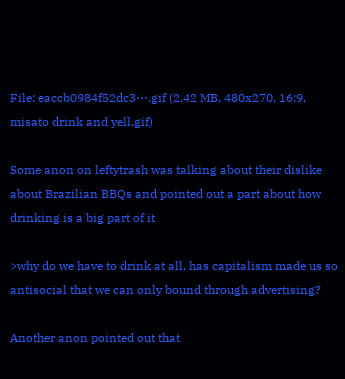File: eaccb0984f52dc3⋯.gif (2.42 MB, 480x270, 16:9, misato drink and yell.gif)

Some anon on leftytrash was talking about their dislike about Brazilian BBQs and pointed out a part about how drinking is a big part of it

>why do we have to drink at all, has capitalism made us so antisocial that we can only bound through advertising?

Another anon pointed out that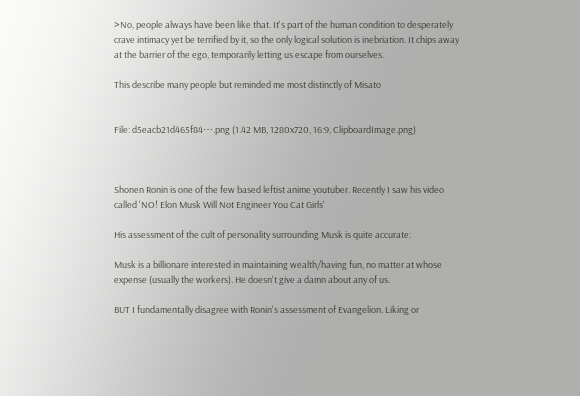>No, people always have been like that. It's part of the human condition to desperately crave intimacy yet be terrified by it, so the only logical solution is inebriation. It chips away at the barrier of the ego, temporarily letting us escape from ourselves.

This describe many people but reminded me most distinctly of Misato


File: d5eacb21d465f84⋯.png (1.42 MB, 1280x720, 16:9, ClipboardImage.png)



Shonen Ronin is one of the few based leftist anime youtuber. Recently I saw his video called 'NO! Elon Musk Will Not Engineer You Cat Girls'

His assessment of the cult of personality surrounding Musk is quite accurate:

Musk is a billionare interested in maintaining wealth/having fun, no matter at whose expense (usually the workers). He doesn't give a damn about any of us.

BUT I fundamentally disagree with Ronin's assessment of Evangelion. Liking or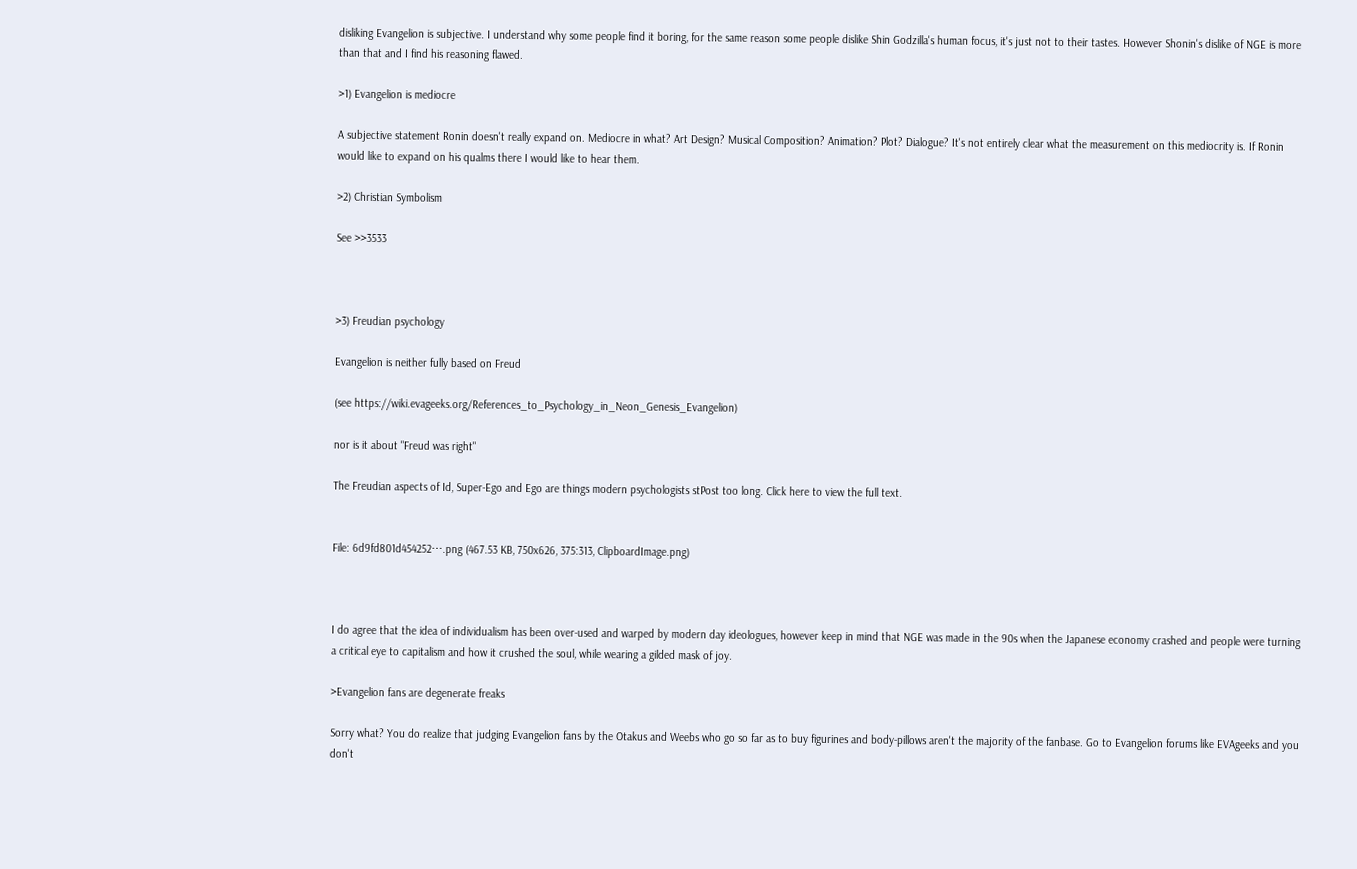disliking Evangelion is subjective. I understand why some people find it boring, for the same reason some people dislike Shin Godzilla's human focus, it's just not to their tastes. However Shonin's dislike of NGE is more than that and I find his reasoning flawed.

>1) Evangelion is mediocre

A subjective statement Ronin doesn't really expand on. Mediocre in what? Art Design? Musical Composition? Animation? Plot? Dialogue? It's not entirely clear what the measurement on this mediocrity is. If Ronin would like to expand on his qualms there I would like to hear them.

>2) Christian Symbolism

See >>3533



>3) Freudian psychology

Evangelion is neither fully based on Freud

(see https://wiki.evageeks.org/References_to_Psychology_in_Neon_Genesis_Evangelion)

nor is it about "Freud was right"

The Freudian aspects of Id, Super-Ego and Ego are things modern psychologists stPost too long. Click here to view the full text.


File: 6d9fd801d454252⋯.png (467.53 KB, 750x626, 375:313, ClipboardImage.png)



I do agree that the idea of individualism has been over-used and warped by modern day ideologues, however keep in mind that NGE was made in the 90s when the Japanese economy crashed and people were turning a critical eye to capitalism and how it crushed the soul, while wearing a gilded mask of joy.

>Evangelion fans are degenerate freaks

Sorry what? You do realize that judging Evangelion fans by the Otakus and Weebs who go so far as to buy figurines and body-pillows aren't the majority of the fanbase. Go to Evangelion forums like EVAgeeks and you don't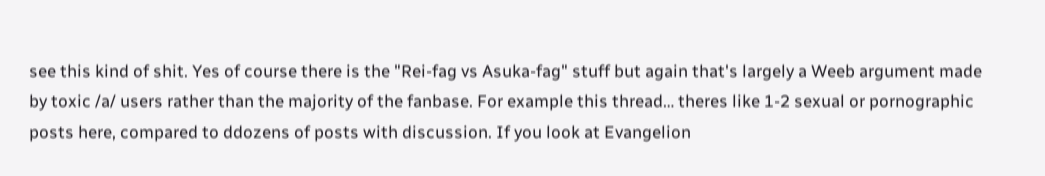see this kind of shit. Yes of course there is the "Rei-fag vs Asuka-fag" stuff but again that's largely a Weeb argument made by toxic /a/ users rather than the majority of the fanbase. For example this thread… theres like 1-2 sexual or pornographic posts here, compared to ddozens of posts with discussion. If you look at Evangelion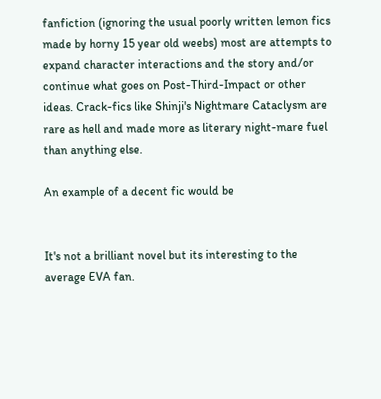fanfiction (ignoring the usual poorly written lemon fics made by horny 15 year old weebs) most are attempts to expand character interactions and the story and/or continue what goes on Post-Third-Impact or other ideas. Crack-fics like Shinji's Nightmare Cataclysm are rare as hell and made more as literary night-mare fuel than anything else.

An example of a decent fic would be


It's not a brilliant novel but its interesting to the average EVA fan.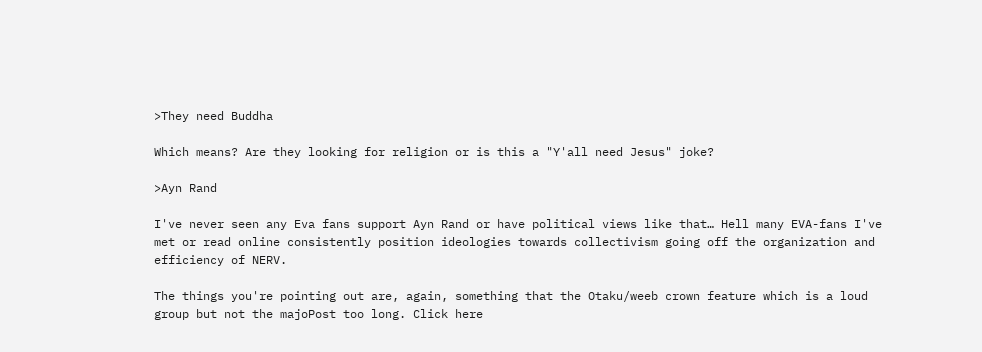>They need Buddha

Which means? Are they looking for religion or is this a "Y'all need Jesus" joke?

>Ayn Rand

I've never seen any Eva fans support Ayn Rand or have political views like that… Hell many EVA-fans I've met or read online consistently position ideologies towards collectivism going off the organization and efficiency of NERV.

The things you're pointing out are, again, something that the Otaku/weeb crown feature which is a loud group but not the majoPost too long. Click here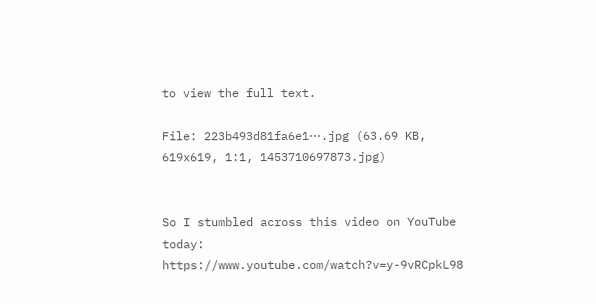to view the full text.

File: 223b493d81fa6e1⋯.jpg (63.69 KB, 619x619, 1:1, 1453710697873.jpg)


So I stumbled across this video on YouTube today: https://www.youtube.com/watch?v=y-9vRCpkL98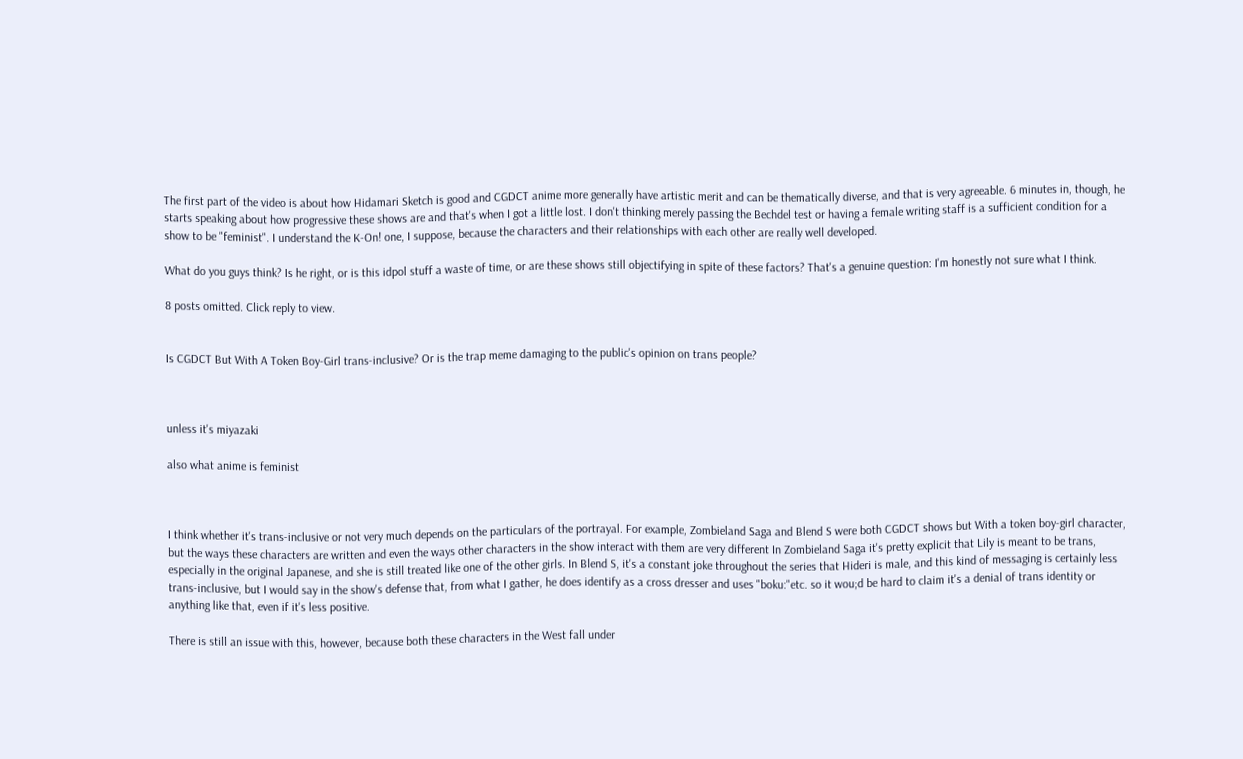The first part of the video is about how Hidamari Sketch is good and CGDCT anime more generally have artistic merit and can be thematically diverse, and that is very agreeable. 6 minutes in, though, he starts speaking about how progressive these shows are and that's when I got a little lost. I don't thinking merely passing the Bechdel test or having a female writing staff is a sufficient condition for a show to be "feminist". I understand the K-On! one, I suppose, because the characters and their relationships with each other are really well developed.

What do you guys think? Is he right, or is this idpol stuff a waste of time, or are these shows still objectifying in spite of these factors? That's a genuine question: I'm honestly not sure what I think.

8 posts omitted. Click reply to view.


Is CGDCT But With A Token Boy-Girl trans-inclusive? Or is the trap meme damaging to the public's opinion on trans people?



unless it's miyazaki

also what anime is feminist



I think whether it's trans-inclusive or not very much depends on the particulars of the portrayal. For example, Zombieland Saga and Blend S were both CGDCT shows but With a token boy-girl character, but the ways these characters are written and even the ways other characters in the show interact with them are very different In Zombieland Saga it's pretty explicit that Lily is meant to be trans, especially in the original Japanese, and she is still treated like one of the other girls. In Blend S, it's a constant joke throughout the series that Hideri is male, and this kind of messaging is certainly less trans-inclusive, but I would say in the show's defense that, from what I gather, he does identify as a cross dresser and uses "boku:"etc. so it wou;d be hard to claim it's a denial of trans identity or anything like that, even if it's less positive.

There is still an issue with this, however, because both these characters in the West fall under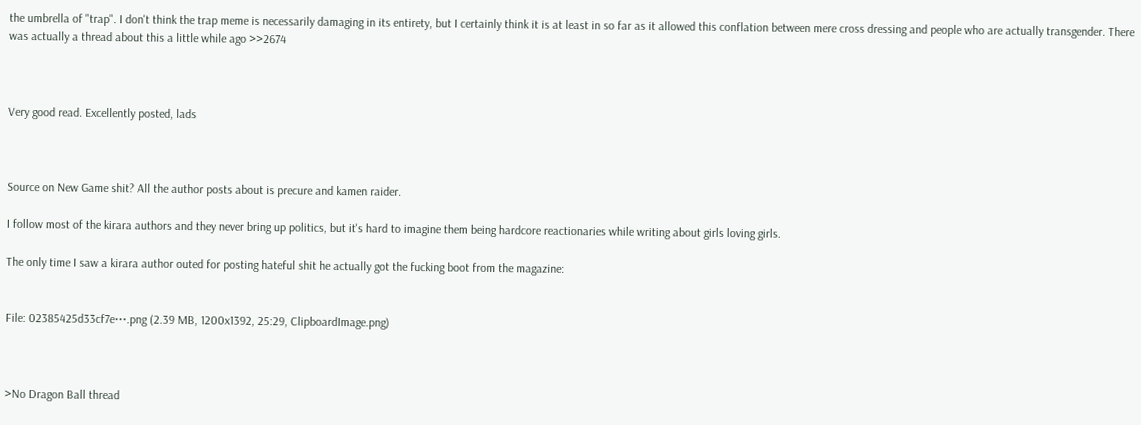the umbrella of "trap". I don't think the trap meme is necessarily damaging in its entirety, but I certainly think it is at least in so far as it allowed this conflation between mere cross dressing and people who are actually transgender. There was actually a thread about this a little while ago >>2674



Very good read. Excellently posted, lads



Source on New Game shit? All the author posts about is precure and kamen raider.

I follow most of the kirara authors and they never bring up politics, but it's hard to imagine them being hardcore reactionaries while writing about girls loving girls.

The only time I saw a kirara author outed for posting hateful shit he actually got the fucking boot from the magazine:


File: 02385425d33cf7e⋯.png (2.39 MB, 1200x1392, 25:29, ClipboardImage.png)



>No Dragon Ball thread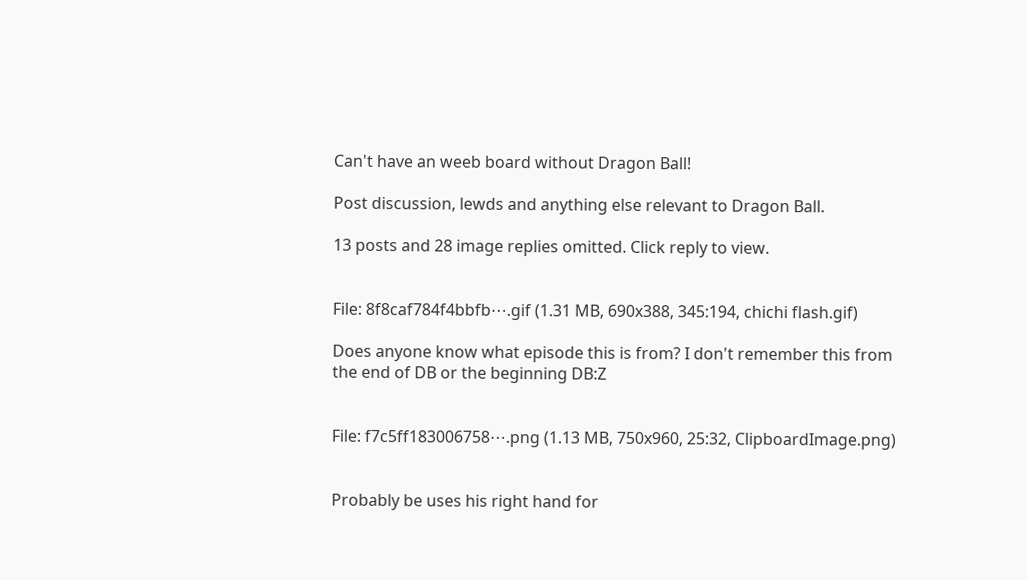Can't have an weeb board without Dragon Ball!

Post discussion, lewds and anything else relevant to Dragon Ball.

13 posts and 28 image replies omitted. Click reply to view.


File: 8f8caf784f4bbfb⋯.gif (1.31 MB, 690x388, 345:194, chichi flash.gif)

Does anyone know what episode this is from? I don't remember this from the end of DB or the beginning DB:Z


File: f7c5ff183006758⋯.png (1.13 MB, 750x960, 25:32, ClipboardImage.png)


Probably be uses his right hand for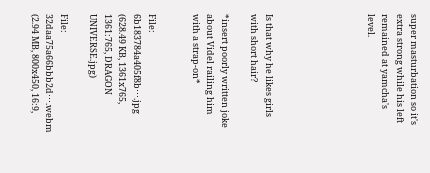super masturbation so it's extra strong while his left remained at yamcha's level.






Is that why he likes girls with short hair?

*insert poorly written joke about Videl railing him with a strap-on*


File: 6b183784a405f8b⋯.jpg (628.49 KB, 1361x765, 1361:765, DRAGON UNIVERSE.jpg)

File: 32daa75a66bbb2d⋯.webm (2.94 MB, 800x450, 16:9,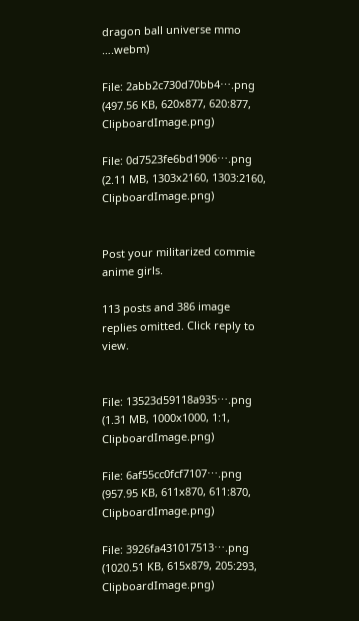dragon ball universe mmo ….webm)

File: 2abb2c730d70bb4⋯.png (497.56 KB, 620x877, 620:877, ClipboardImage.png)

File: 0d7523fe6bd1906⋯.png (2.11 MB, 1303x2160, 1303:2160, ClipboardImage.png)


Post your militarized commie anime girls.

113 posts and 386 image replies omitted. Click reply to view.


File: 13523d59118a935⋯.png (1.31 MB, 1000x1000, 1:1, ClipboardImage.png)

File: 6af55cc0fcf7107⋯.png (957.95 KB, 611x870, 611:870, ClipboardImage.png)

File: 3926fa431017513⋯.png (1020.51 KB, 615x879, 205:293, ClipboardImage.png)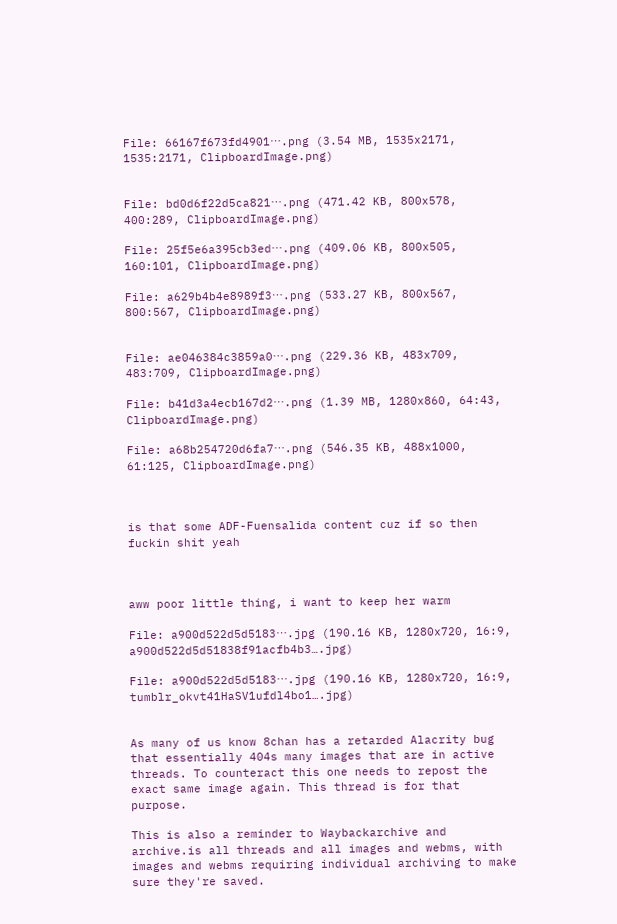File: 66167f673fd4901⋯.png (3.54 MB, 1535x2171, 1535:2171, ClipboardImage.png)


File: bd0d6f22d5ca821⋯.png (471.42 KB, 800x578, 400:289, ClipboardImage.png)

File: 25f5e6a395cb3ed⋯.png (409.06 KB, 800x505, 160:101, ClipboardImage.png)

File: a629b4b4e8989f3⋯.png (533.27 KB, 800x567, 800:567, ClipboardImage.png)


File: ae046384c3859a0⋯.png (229.36 KB, 483x709, 483:709, ClipboardImage.png)

File: b41d3a4ecb167d2⋯.png (1.39 MB, 1280x860, 64:43, ClipboardImage.png)

File: a68b254720d6fa7⋯.png (546.35 KB, 488x1000, 61:125, ClipboardImage.png)



is that some ADF-Fuensalida content cuz if so then fuckin shit yeah



aww poor little thing, i want to keep her warm

File: a900d522d5d5183⋯.jpg (190.16 KB, 1280x720, 16:9, a900d522d5d51838f91acfb4b3….jpg)

File: a900d522d5d5183⋯.jpg (190.16 KB, 1280x720, 16:9, tumblr_okvt41HaSV1ufdl4bo1….jpg)


As many of us know 8chan has a retarded Alacrity bug that essentially 404s many images that are in active threads. To counteract this one needs to repost the exact same image again. This thread is for that purpose.

This is also a reminder to Waybackarchive and archive.is all threads and all images and webms, with images and webms requiring individual archiving to make sure they're saved.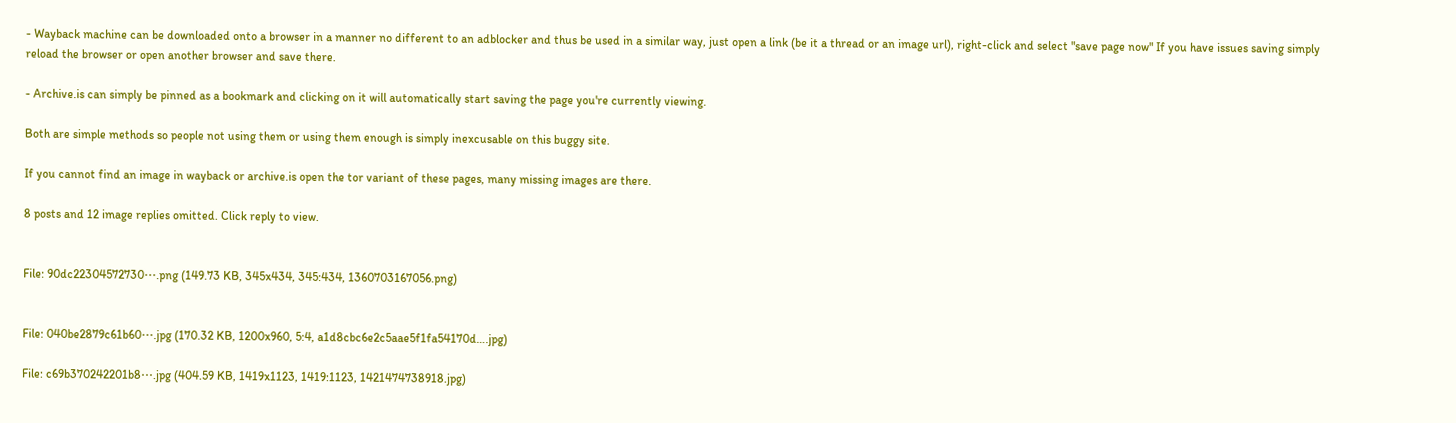- Wayback machine can be downloaded onto a browser in a manner no different to an adblocker and thus be used in a similar way, just open a link (be it a thread or an image url), right-click and select "save page now" If you have issues saving simply reload the browser or open another browser and save there.

- Archive.is can simply be pinned as a bookmark and clicking on it will automatically start saving the page you're currently viewing.

Both are simple methods so people not using them or using them enough is simply inexcusable on this buggy site.

If you cannot find an image in wayback or archive.is open the tor variant of these pages, many missing images are there.

8 posts and 12 image replies omitted. Click reply to view.


File: 90dc22304572730⋯.png (149.73 KB, 345x434, 345:434, 1360703167056.png)


File: 040be2879c61b60⋯.jpg (170.32 KB, 1200x960, 5:4, a1d8cbc6e2c5aae5f1fa54170d….jpg)

File: c69b370242201b8⋯.jpg (404.59 KB, 1419x1123, 1419:1123, 1421474738918.jpg)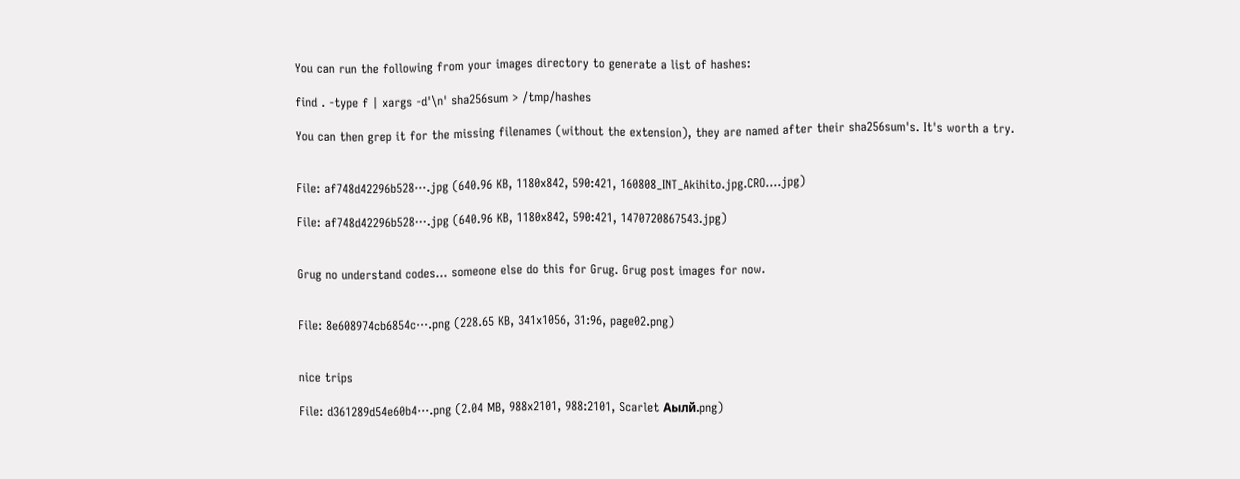You can run the following from your images directory to generate a list of hashes:

find . -type f | xargs -d'\n' sha256sum > /tmp/hashes

You can then grep it for the missing filenames (without the extension), they are named after their sha256sum's. It's worth a try.


File: af748d42296b528⋯.jpg (640.96 KB, 1180x842, 590:421, 160808_INT_Akihito.jpg.CRO….jpg)

File: af748d42296b528⋯.jpg (640.96 KB, 1180x842, 590:421, 1470720867543.jpg)


Grug no understand codes… someone else do this for Grug. Grug post images for now.


File: 8e608974cb6854c⋯.png (228.65 KB, 341x1056, 31:96, page02.png)


nice trips

File: d361289d54e60b4⋯.png (2.04 MB, 988x2101, 988:2101, Scarlet Аылй.png)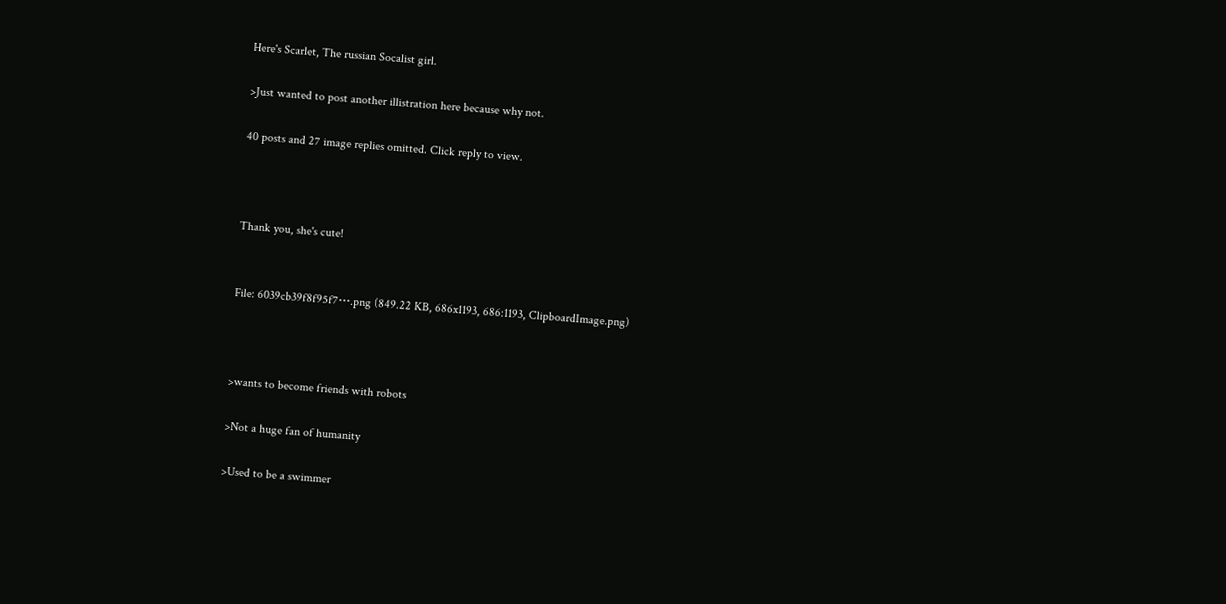Here's Scarlet, The russian Socalist girl.

>Just wanted to post another illistration here because why not.

40 posts and 27 image replies omitted. Click reply to view.



Thank you, she's cute!


File: 6039cb39f8f95f7⋯.png (849.22 KB, 686x1193, 686:1193, ClipboardImage.png)



>wants to become friends with robots

>Not a huge fan of humanity

>Used to be a swimmer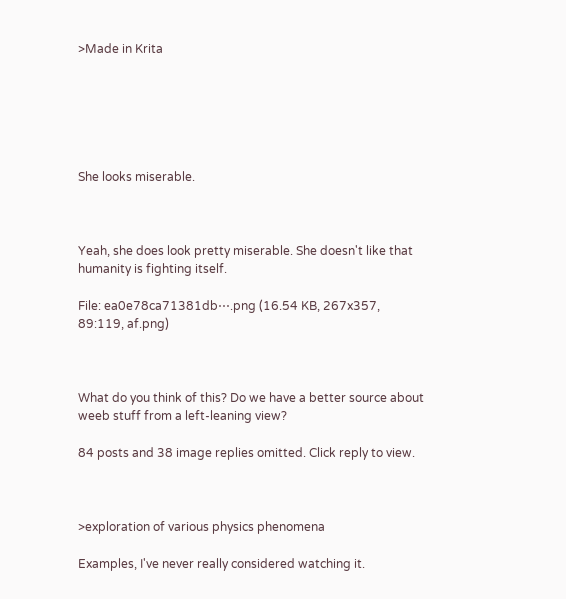>Made in Krita






She looks miserable.



Yeah, she does look pretty miserable. She doesn't like that humanity is fighting itself.

File: ea0e78ca71381db⋯.png (16.54 KB, 267x357, 89:119, af.png)



What do you think of this? Do we have a better source about weeb stuff from a left-leaning view?

84 posts and 38 image replies omitted. Click reply to view.



>exploration of various physics phenomena

Examples, I've never really considered watching it.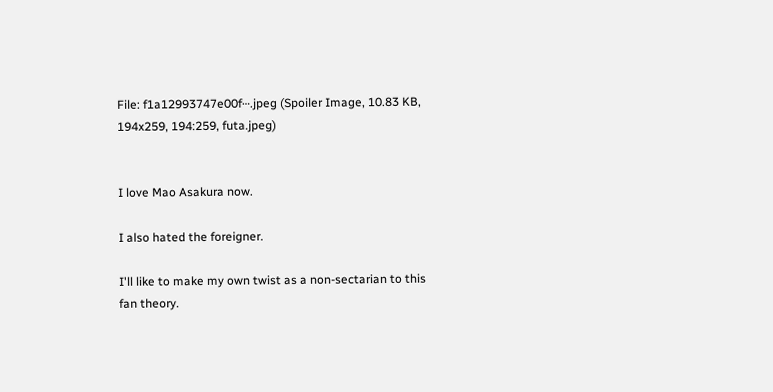File: f1a12993747e00f⋯.jpeg (Spoiler Image, 10.83 KB, 194x259, 194:259, futa.jpeg)


I love Mao Asakura now.

I also hated the foreigner.

I'll like to make my own twist as a non-sectarian to this fan theory.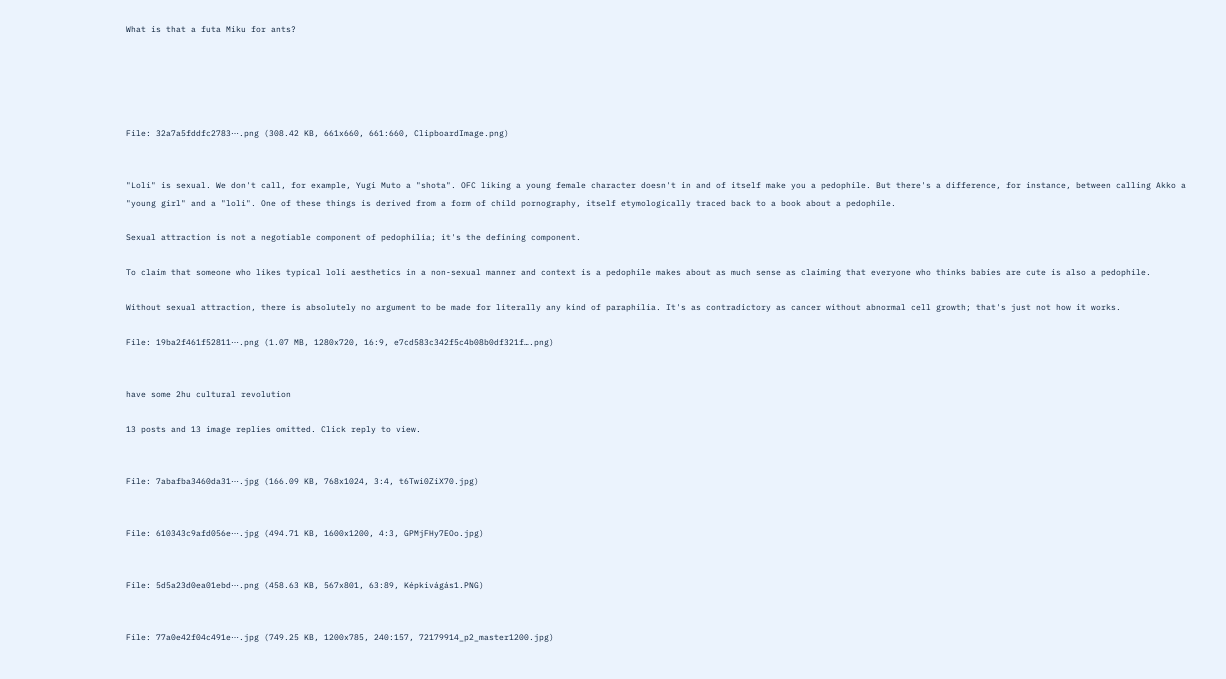What is that a futa Miku for ants?





File: 32a7a5fddfc2783⋯.png (308.42 KB, 661x660, 661:660, ClipboardImage.png)


"Loli" is sexual. We don't call, for example, Yugi Muto a "shota". OFC liking a young female character doesn't in and of itself make you a pedophile. But there's a difference, for instance, between calling Akko a "young girl" and a "loli". One of these things is derived from a form of child pornography, itself etymologically traced back to a book about a pedophile.

Sexual attraction is not a negotiable component of pedophilia; it's the defining component.

To claim that someone who likes typical loli aesthetics in a non-sexual manner and context is a pedophile makes about as much sense as claiming that everyone who thinks babies are cute is also a pedophile.

Without sexual attraction, there is absolutely no argument to be made for literally any kind of paraphilia. It's as contradictory as cancer without abnormal cell growth; that's just not how it works.

File: 19ba2f461f52811⋯.png (1.07 MB, 1280x720, 16:9, e7cd583c342f5c4b08b0df321f….png)


have some 2hu cultural revolution

13 posts and 13 image replies omitted. Click reply to view.


File: 7abafba3460da31⋯.jpg (166.09 KB, 768x1024, 3:4, t6Twi0ZiX70.jpg)


File: 610343c9afd056e⋯.jpg (494.71 KB, 1600x1200, 4:3, GPMjFHy7EOo.jpg)


File: 5d5a23d0ea01ebd⋯.png (458.63 KB, 567x801, 63:89, Képkivágás1.PNG)


File: 77a0e42f04c491e⋯.jpg (749.25 KB, 1200x785, 240:157, 72179914_p2_master1200.jpg)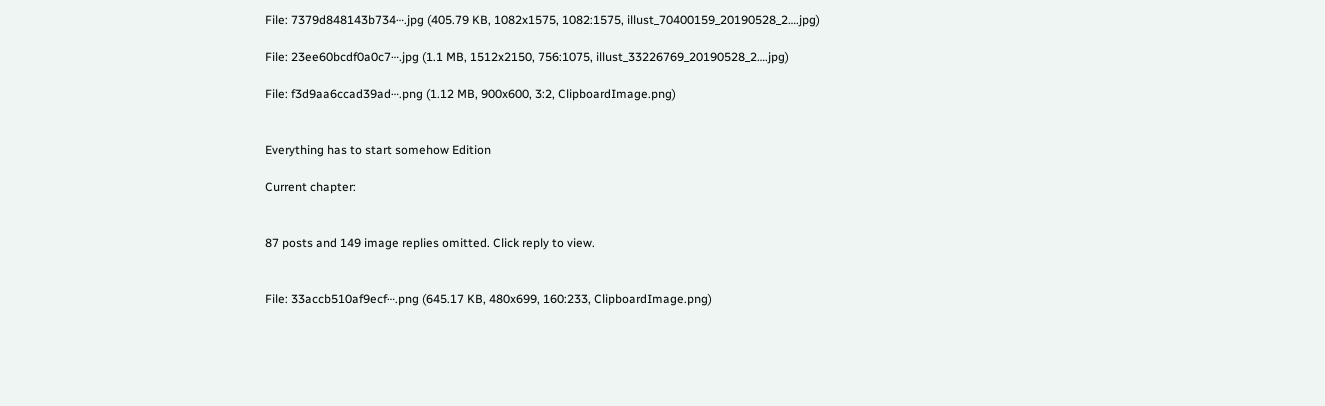File: 7379d848143b734⋯.jpg (405.79 KB, 1082x1575, 1082:1575, illust_70400159_20190528_2….jpg)

File: 23ee60bcdf0a0c7⋯.jpg (1.1 MB, 1512x2150, 756:1075, illust_33226769_20190528_2….jpg)

File: f3d9aa6ccad39ad⋯.png (1.12 MB, 900x600, 3:2, ClipboardImage.png)


Everything has to start somehow Edition

Current chapter:


87 posts and 149 image replies omitted. Click reply to view.


File: 33accb510af9ecf⋯.png (645.17 KB, 480x699, 160:233, ClipboardImage.png)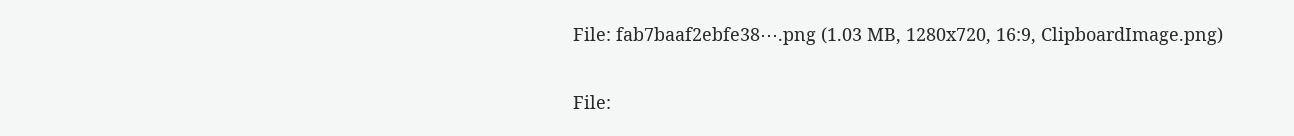File: fab7baaf2ebfe38⋯.png (1.03 MB, 1280x720, 16:9, ClipboardImage.png)

File: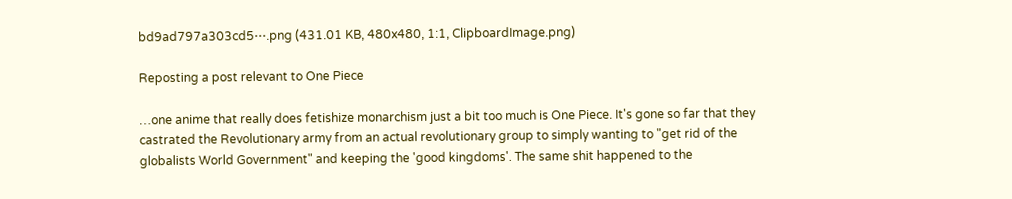bd9ad797a303cd5⋯.png (431.01 KB, 480x480, 1:1, ClipboardImage.png)

Reposting a post relevant to One Piece

…one anime that really does fetishize monarchism just a bit too much is One Piece. It's gone so far that they castrated the Revolutionary army from an actual revolutionary group to simply wanting to "get rid of the globalists World Government" and keeping the 'good kingdoms'. The same shit happened to the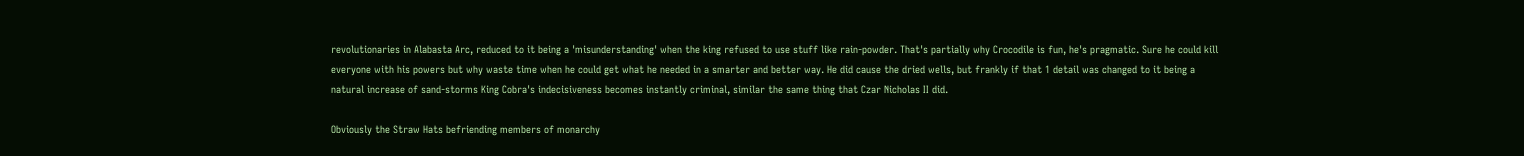revolutionaries in Alabasta Arc, reduced to it being a 'misunderstanding' when the king refused to use stuff like rain-powder. That's partially why Crocodile is fun, he's pragmatic. Sure he could kill everyone with his powers but why waste time when he could get what he needed in a smarter and better way. He did cause the dried wells, but frankly if that 1 detail was changed to it being a natural increase of sand-storms King Cobra's indecisiveness becomes instantly criminal, similar the same thing that Czar Nicholas II did.

Obviously the Straw Hats befriending members of monarchy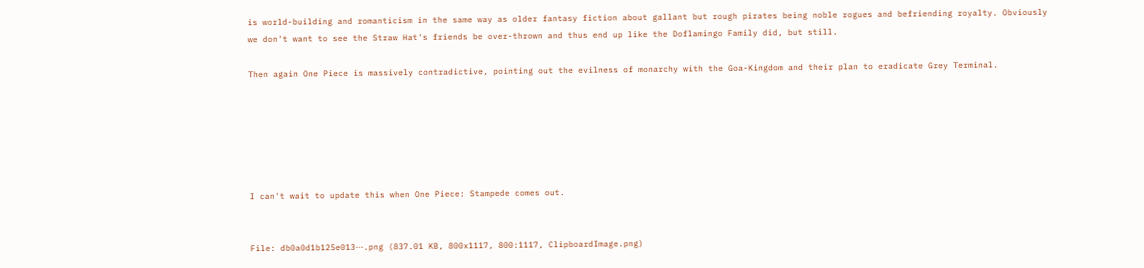is world-building and romanticism in the same way as older fantasy fiction about gallant but rough pirates being noble rogues and befriending royalty. Obviously we don't want to see the Straw Hat's friends be over-thrown and thus end up like the Doflamingo Family did, but still.

Then again One Piece is massively contradictive, pointing out the evilness of monarchy with the Goa-Kingdom and their plan to eradicate Grey Terminal.






I can't wait to update this when One Piece: Stampede comes out.


File: db0a0d1b125e013⋯.png (837.01 KB, 800x1117, 800:1117, ClipboardImage.png)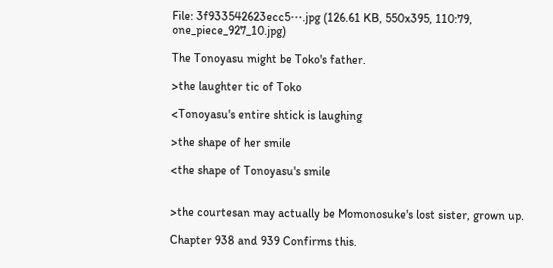File: 3f933542623ecc5⋯.jpg (126.61 KB, 550x395, 110:79, one_piece_927_10.jpg)

The Tonoyasu might be Toko's father.

>the laughter tic of Toko

<Tonoyasu's entire shtick is laughing

>the shape of her smile

<the shape of Tonoyasu's smile


>the courtesan may actually be Momonosuke's lost sister, grown up.

Chapter 938 and 939 Confirms this.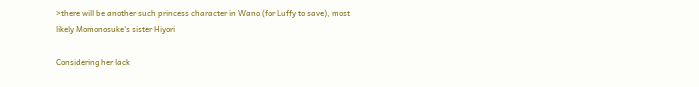>there will be another such princess character in Wano (for Luffy to save), most likely Momonosuke's sister Hiyori

Considering her lack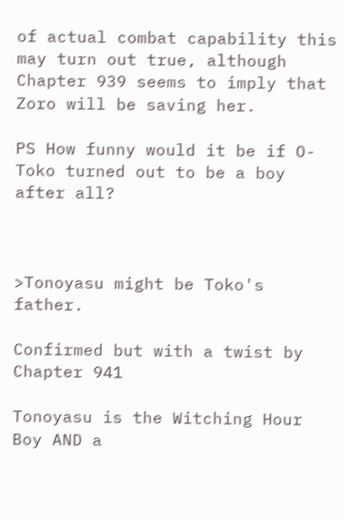of actual combat capability this may turn out true, although Chapter 939 seems to imply that Zoro will be saving her.

PS How funny would it be if O-Toko turned out to be a boy after all?



>Tonoyasu might be Toko's father.

Confirmed but with a twist by Chapter 941

Tonoyasu is the Witching Hour Boy AND a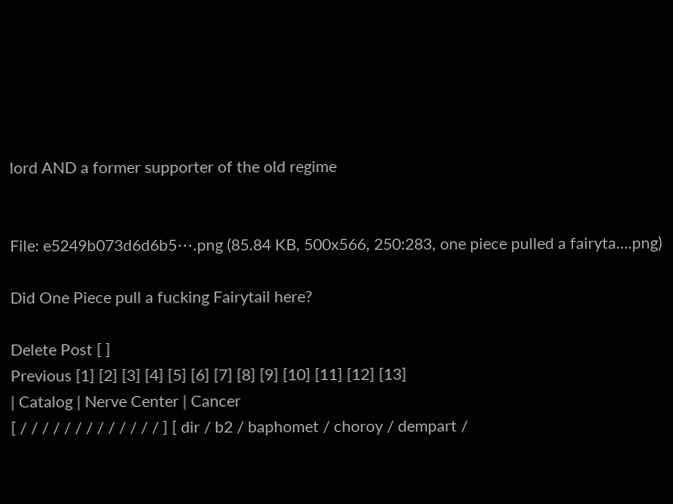lord AND a former supporter of the old regime


File: e5249b073d6d6b5⋯.png (85.84 KB, 500x566, 250:283, one piece pulled a fairyta….png)

Did One Piece pull a fucking Fairytail here?

Delete Post [ ]
Previous [1] [2] [3] [4] [5] [6] [7] [8] [9] [10] [11] [12] [13]
| Catalog | Nerve Center | Cancer
[ / / / / / / / / / / / / / ] [ dir / b2 / baphomet / choroy / dempart /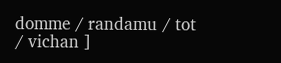domme / randamu / tot / vichan ]